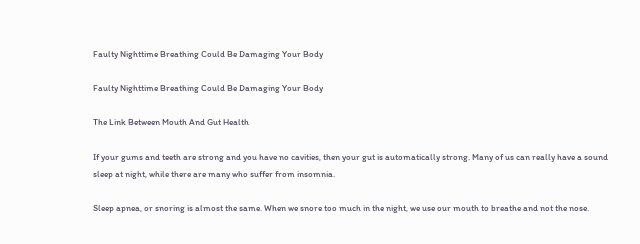Faulty Nighttime Breathing Could Be Damaging Your Body

Faulty Nighttime Breathing Could Be Damaging Your Body

The Link Between Mouth And Gut Health

If your gums and teeth are strong and you have no cavities, then your gut is automatically strong. Many of us can really have a sound sleep at night, while there are many who suffer from insomnia.

Sleep apnea, or snoring is almost the same. When we snore too much in the night, we use our mouth to breathe and not the nose.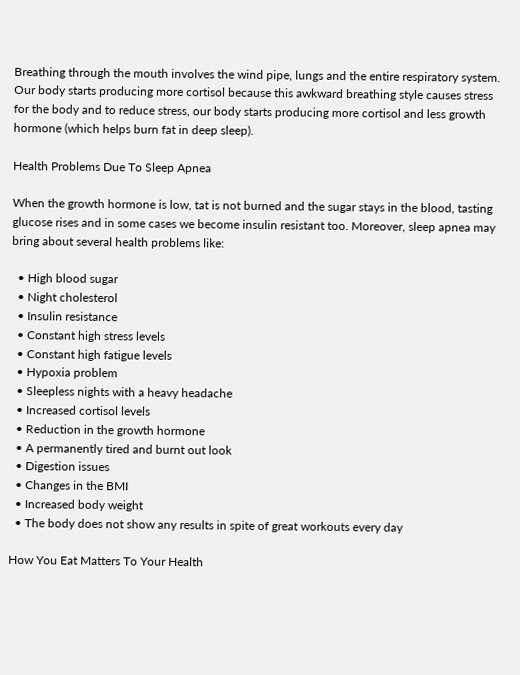Breathing through the mouth involves the wind pipe, lungs and the entire respiratory system. Our body starts producing more cortisol because this awkward breathing style causes stress for the body and to reduce stress, our body starts producing more cortisol and less growth hormone (which helps burn fat in deep sleep).

Health Problems Due To Sleep Apnea

When the growth hormone is low, tat is not burned and the sugar stays in the blood, tasting glucose rises and in some cases we become insulin resistant too. Moreover, sleep apnea may bring about several health problems like:

  • High blood sugar
  • Night cholesterol
  • Insulin resistance
  • Constant high stress levels
  • Constant high fatigue levels
  • Hypoxia problem
  • Sleepless nights with a heavy headache
  • Increased cortisol levels
  • Reduction in the growth hormone
  • A permanently tired and burnt out look
  • Digestion issues
  • Changes in the BMI
  • Increased body weight
  • The body does not show any results in spite of great workouts every day

How You Eat Matters To Your Health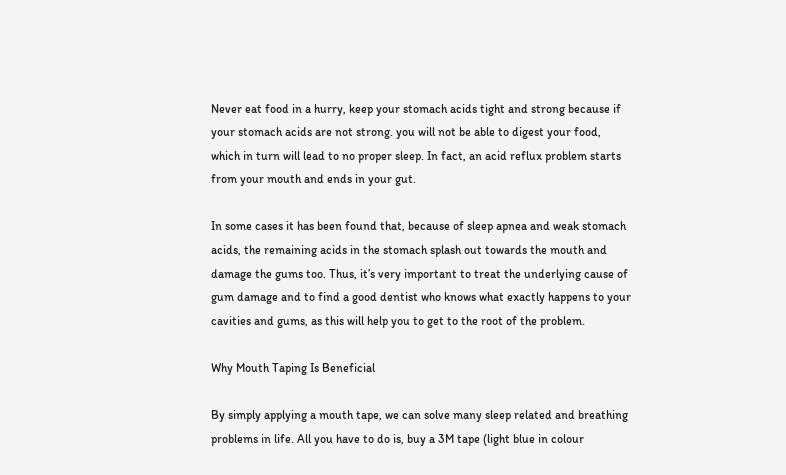Never eat food in a hurry, keep your stomach acids tight and strong because if your stomach acids are not strong. you will not be able to digest your food, which in turn will lead to no proper sleep. In fact, an acid reflux problem starts from your mouth and ends in your gut.

In some cases it has been found that, because of sleep apnea and weak stomach acids, the remaining acids in the stomach splash out towards the mouth and damage the gums too. Thus, it’s very important to treat the underlying cause of gum damage and to find a good dentist who knows what exactly happens to your cavities and gums, as this will help you to get to the root of the problem.

Why Mouth Taping Is Beneficial

By simply applying a mouth tape, we can solve many sleep related and breathing problems in life. All you have to do is, buy a 3M tape (light blue in colour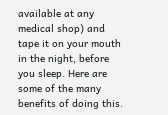available at any medical shop) and tape it on your mouth in the night, before you sleep. Here are some of the many benefits of doing this.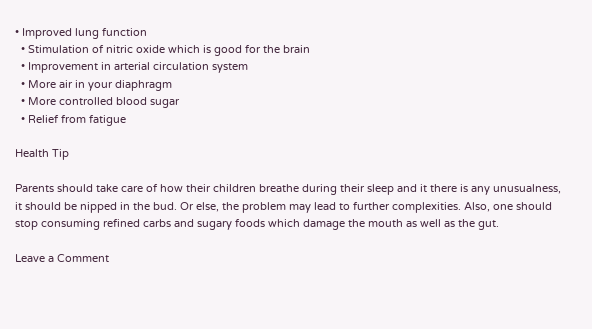• Improved lung function
  • Stimulation of nitric oxide which is good for the brain
  • Improvement in arterial circulation system
  • More air in your diaphragm
  • More controlled blood sugar
  • Relief from fatigue

Health Tip

Parents should take care of how their children breathe during their sleep and it there is any unusualness, it should be nipped in the bud. Or else, the problem may lead to further complexities. Also, one should stop consuming refined carbs and sugary foods which damage the mouth as well as the gut.

Leave a Comment